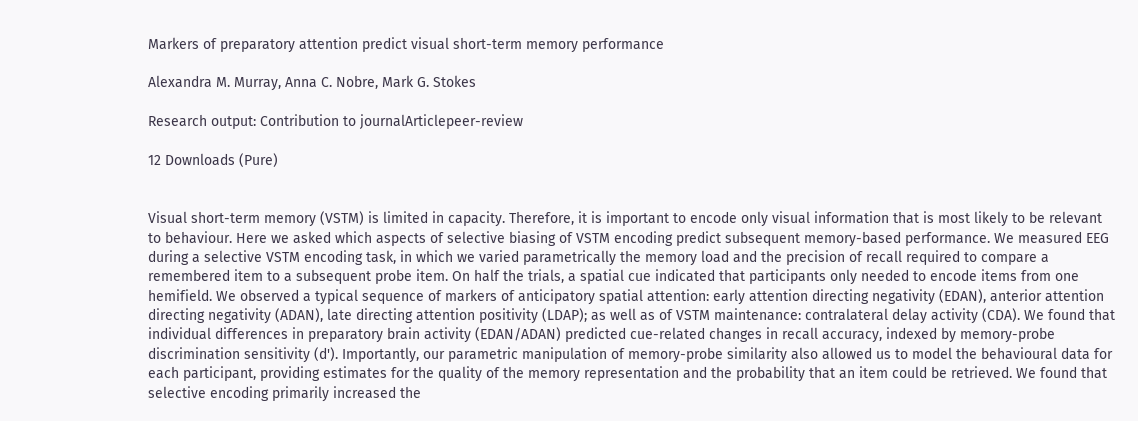Markers of preparatory attention predict visual short-term memory performance

Alexandra M. Murray, Anna C. Nobre, Mark G. Stokes

Research output: Contribution to journalArticlepeer-review

12 Downloads (Pure)


Visual short-term memory (VSTM) is limited in capacity. Therefore, it is important to encode only visual information that is most likely to be relevant to behaviour. Here we asked which aspects of selective biasing of VSTM encoding predict subsequent memory-based performance. We measured EEG during a selective VSTM encoding task, in which we varied parametrically the memory load and the precision of recall required to compare a remembered item to a subsequent probe item. On half the trials, a spatial cue indicated that participants only needed to encode items from one hemifield. We observed a typical sequence of markers of anticipatory spatial attention: early attention directing negativity (EDAN), anterior attention directing negativity (ADAN), late directing attention positivity (LDAP); as well as of VSTM maintenance: contralateral delay activity (CDA). We found that individual differences in preparatory brain activity (EDAN/ADAN) predicted cue-related changes in recall accuracy, indexed by memory-probe discrimination sensitivity (d'). Importantly, our parametric manipulation of memory-probe similarity also allowed us to model the behavioural data for each participant, providing estimates for the quality of the memory representation and the probability that an item could be retrieved. We found that selective encoding primarily increased the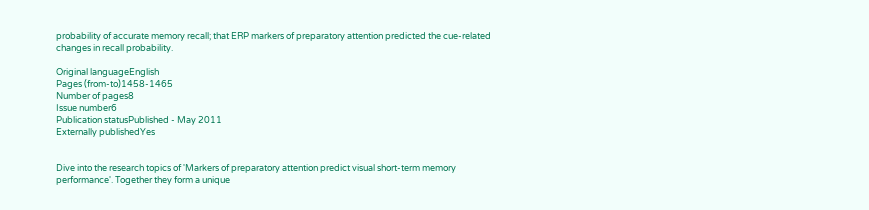probability of accurate memory recall; that ERP markers of preparatory attention predicted the cue-related changes in recall probability.

Original languageEnglish
Pages (from-to)1458-1465
Number of pages8
Issue number6
Publication statusPublished - May 2011
Externally publishedYes


Dive into the research topics of 'Markers of preparatory attention predict visual short-term memory performance'. Together they form a unique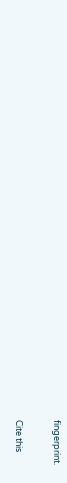fingerprint.

Cite this